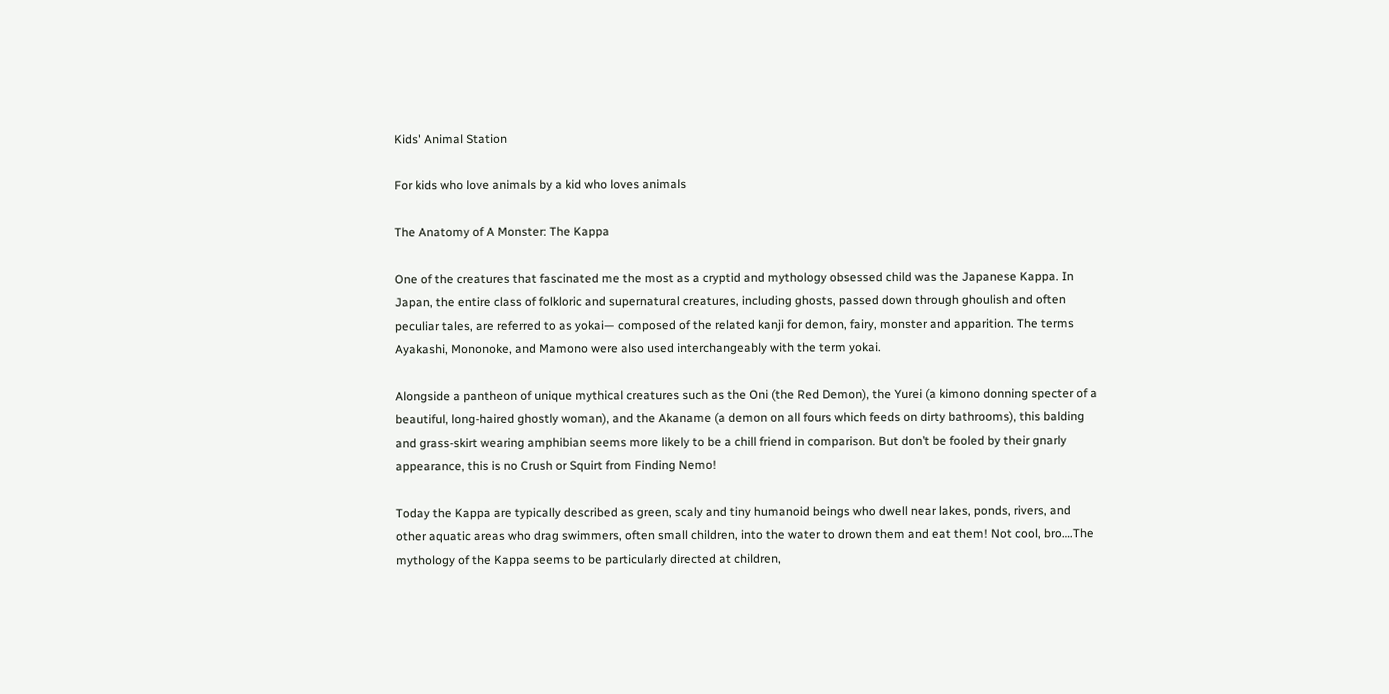Kids' Animal Station

For kids who love animals by a kid who loves animals

The Anatomy of A Monster: The Kappa

One of the creatures that fascinated me the most as a cryptid and mythology obsessed child was the Japanese Kappa. In Japan, the entire class of folkloric and supernatural creatures, including ghosts, passed down through ghoulish and often peculiar tales, are referred to as yokai— composed of the related kanji for demon, fairy, monster and apparition. The terms Ayakashi, Mononoke, and Mamono were also used interchangeably with the term yokai.

Alongside a pantheon of unique mythical creatures such as the Oni (the Red Demon), the Yurei (a kimono donning specter of a beautiful, long-haired ghostly woman), and the Akaname (a demon on all fours which feeds on dirty bathrooms), this balding and grass-skirt wearing amphibian seems more likely to be a chill friend in comparison. But don’t be fooled by their gnarly appearance, this is no Crush or Squirt from Finding Nemo!

Today the Kappa are typically described as green, scaly and tiny humanoid beings who dwell near lakes, ponds, rivers, and other aquatic areas who drag swimmers, often small children, into the water to drown them and eat them! Not cool, bro….The mythology of the Kappa seems to be particularly directed at children,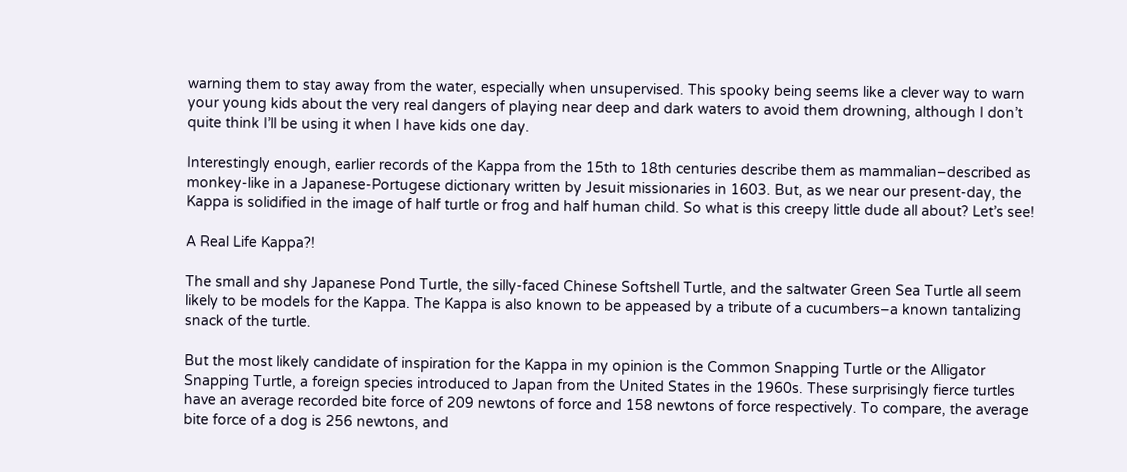warning them to stay away from the water, especially when unsupervised. This spooky being seems like a clever way to warn your young kids about the very real dangers of playing near deep and dark waters to avoid them drowning, although I don’t quite think I’ll be using it when I have kids one day.

Interestingly enough, earlier records of the Kappa from the 15th to 18th centuries describe them as mammalian–described as monkey-like in a Japanese-Portugese dictionary written by Jesuit missionaries in 1603. But, as we near our present-day, the Kappa is solidified in the image of half turtle or frog and half human child. So what is this creepy little dude all about? Let’s see!

A Real Life Kappa?!

The small and shy Japanese Pond Turtle, the silly-faced Chinese Softshell Turtle, and the saltwater Green Sea Turtle all seem likely to be models for the Kappa. The Kappa is also known to be appeased by a tribute of a cucumbers–a known tantalizing snack of the turtle.

But the most likely candidate of inspiration for the Kappa in my opinion is the Common Snapping Turtle or the Alligator Snapping Turtle, a foreign species introduced to Japan from the United States in the 1960s. These surprisingly fierce turtles have an average recorded bite force of 209 newtons of force and 158 newtons of force respectively. To compare, the average bite force of a dog is 256 newtons, and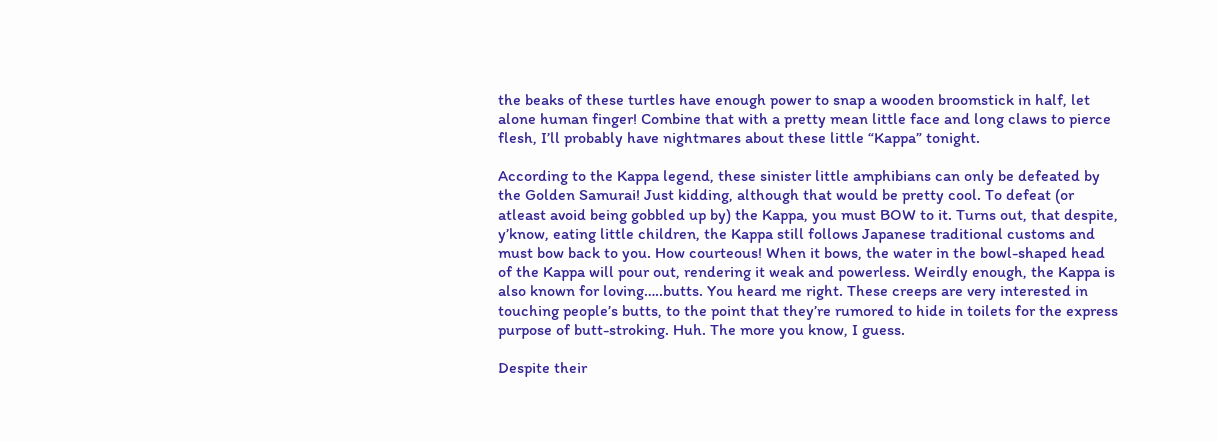the beaks of these turtles have enough power to snap a wooden broomstick in half, let alone human finger! Combine that with a pretty mean little face and long claws to pierce flesh, I’ll probably have nightmares about these little “Kappa” tonight.

According to the Kappa legend, these sinister little amphibians can only be defeated by the Golden Samurai! Just kidding, although that would be pretty cool. To defeat (or atleast avoid being gobbled up by) the Kappa, you must BOW to it. Turns out, that despite, y’know, eating little children, the Kappa still follows Japanese traditional customs and must bow back to you. How courteous! When it bows, the water in the bowl-shaped head of the Kappa will pour out, rendering it weak and powerless. Weirdly enough, the Kappa is also known for loving…..butts. You heard me right. These creeps are very interested in touching people’s butts, to the point that they’re rumored to hide in toilets for the express purpose of butt-stroking. Huh. The more you know, I guess.

Despite their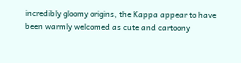incredibly gloomy origins, the Kappa appear to have been warmly welcomed as cute and cartoony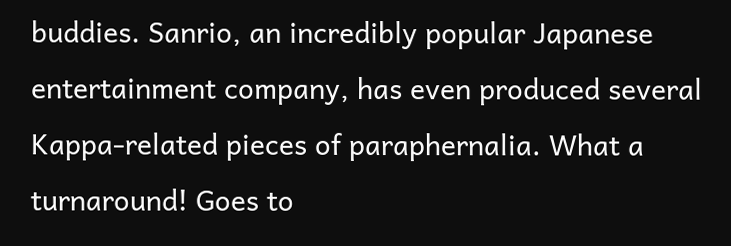buddies. Sanrio, an incredibly popular Japanese entertainment company, has even produced several Kappa-related pieces of paraphernalia. What a turnaround! Goes to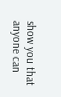show you that anyone can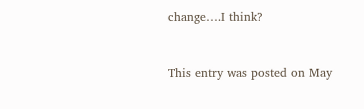change….I think?


This entry was posted on May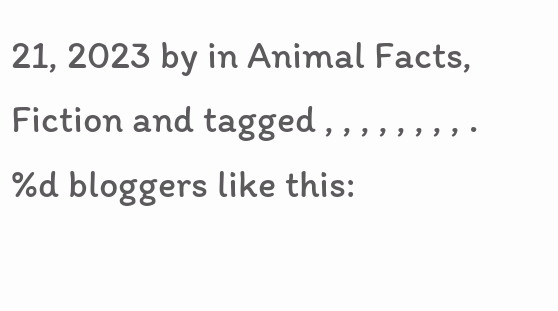21, 2023 by in Animal Facts, Fiction and tagged , , , , , , , , .
%d bloggers like this: